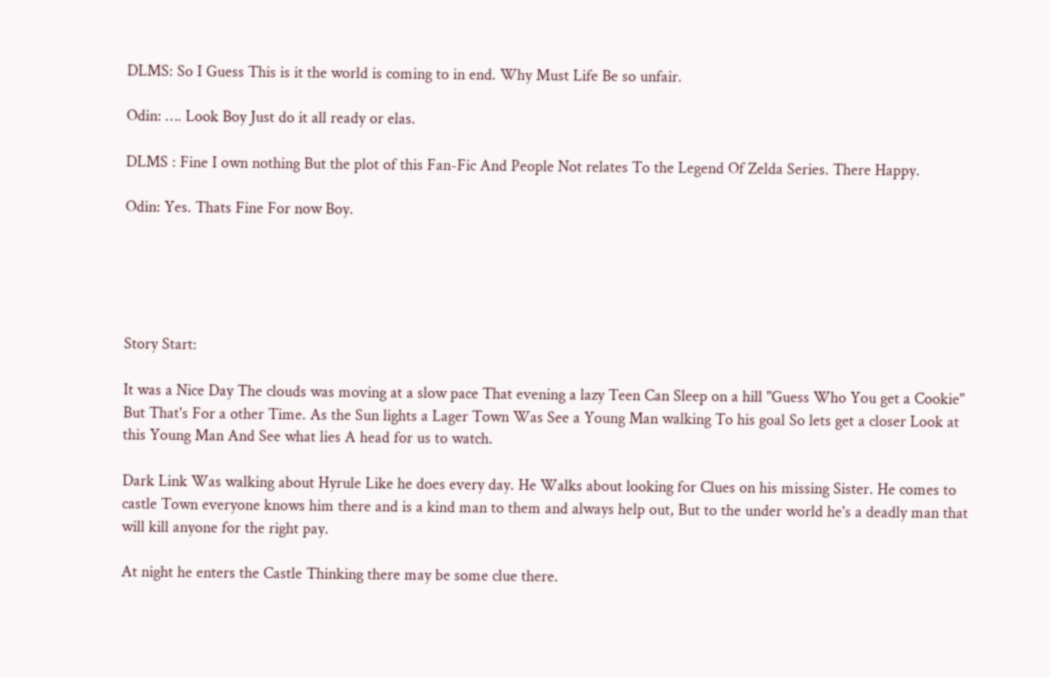DLMS: So I Guess This is it the world is coming to in end. Why Must Life Be so unfair.

Odin: …. Look Boy Just do it all ready or elas.

DLMS : Fine I own nothing But the plot of this Fan-Fic And People Not relates To the Legend Of Zelda Series. There Happy.

Odin: Yes. Thats Fine For now Boy.





Story Start:

It was a Nice Day The clouds was moving at a slow pace That evening a lazy Teen Can Sleep on a hill "Guess Who You get a Cookie" But That's For a other Time. As the Sun lights a Lager Town Was See a Young Man walking To his goal So lets get a closer Look at this Young Man And See what lies A head for us to watch.

Dark Link Was walking about Hyrule Like he does every day. He Walks about looking for Clues on his missing Sister. He comes to castle Town everyone knows him there and is a kind man to them and always help out, But to the under world he's a deadly man that will kill anyone for the right pay.

At night he enters the Castle Thinking there may be some clue there.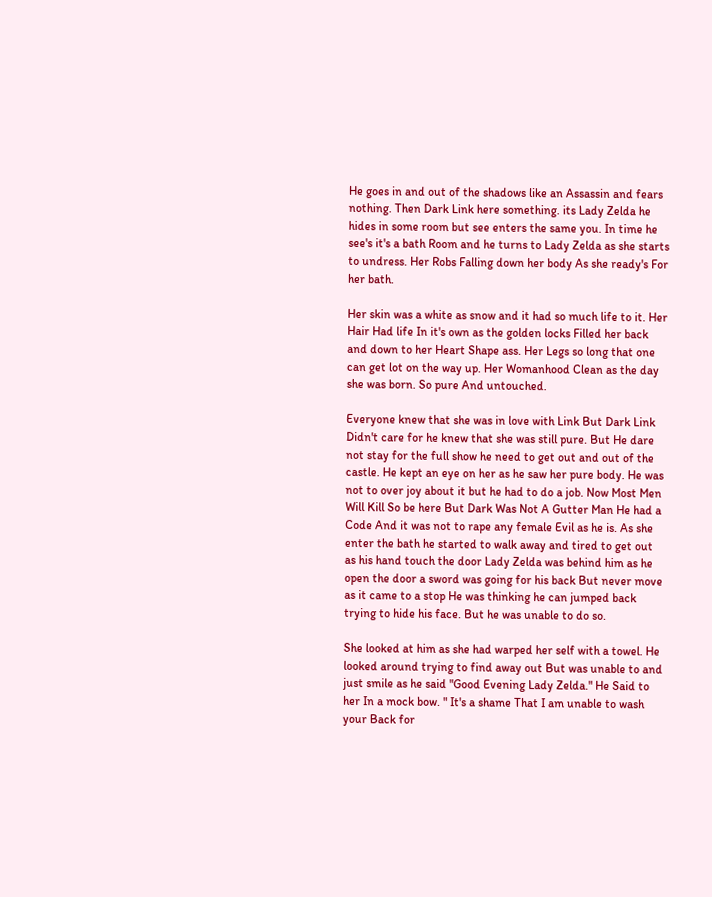He goes in and out of the shadows like an Assassin and fears nothing. Then Dark Link here something. its Lady Zelda he hides in some room but see enters the same you. In time he see's it's a bath Room and he turns to Lady Zelda as she starts to undress. Her Robs Falling down her body As she ready's For her bath.

Her skin was a white as snow and it had so much life to it. Her Hair Had life In it's own as the golden locks Filled her back and down to her Heart Shape ass. Her Legs so long that one can get lot on the way up. Her Womanhood Clean as the day she was born. So pure And untouched.

Everyone knew that she was in love with Link But Dark Link Didn't care for he knew that she was still pure. But He dare not stay for the full show he need to get out and out of the castle. He kept an eye on her as he saw her pure body. He was not to over joy about it but he had to do a job. Now Most Men Will Kill So be here But Dark Was Not A Gutter Man He had a Code And it was not to rape any female Evil as he is. As she enter the bath he started to walk away and tired to get out as his hand touch the door Lady Zelda was behind him as he open the door a sword was going for his back But never move as it came to a stop He was thinking he can jumped back trying to hide his face. But he was unable to do so.

She looked at him as she had warped her self with a towel. He looked around trying to find away out But was unable to and just smile as he said "Good Evening Lady Zelda." He Said to her In a mock bow. " It's a shame That I am unable to wash your Back for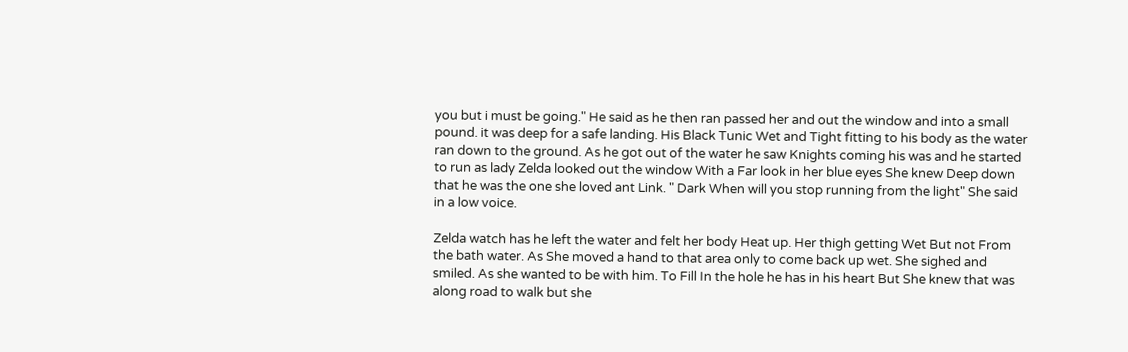you but i must be going." He said as he then ran passed her and out the window and into a small pound. it was deep for a safe landing. His Black Tunic Wet and Tight fitting to his body as the water ran down to the ground. As he got out of the water he saw Knights coming his was and he started to run as lady Zelda looked out the window With a Far look in her blue eyes She knew Deep down that he was the one she loved ant Link. " Dark When will you stop running from the light" She said in a low voice.

Zelda watch has he left the water and felt her body Heat up. Her thigh getting Wet But not From the bath water. As She moved a hand to that area only to come back up wet. She sighed and smiled. As she wanted to be with him. To Fill In the hole he has in his heart But She knew that was along road to walk but she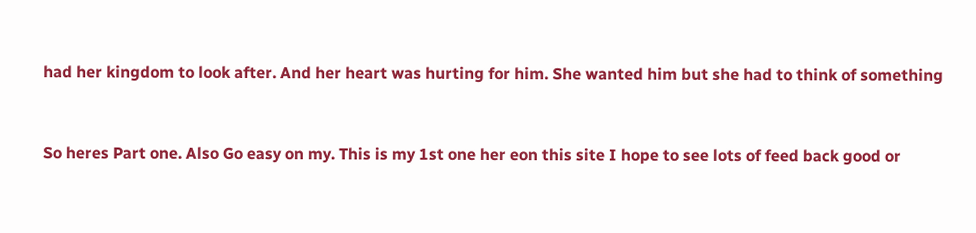had her kingdom to look after. And her heart was hurting for him. She wanted him but she had to think of something


So heres Part one. Also Go easy on my. This is my 1st one her eon this site I hope to see lots of feed back good or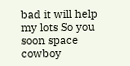bad it will help my lots So you soon space cowboy